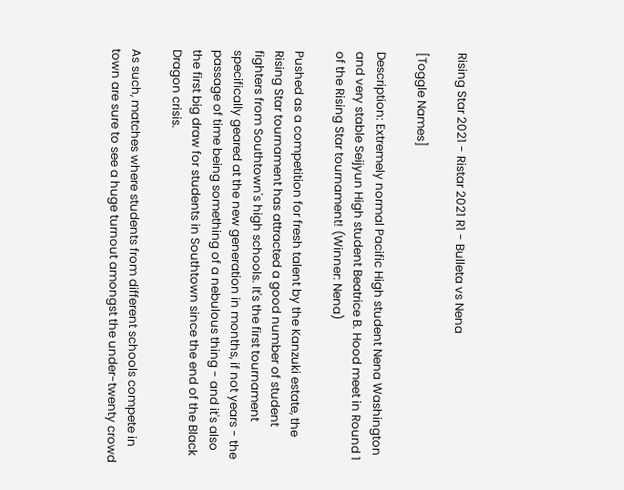Rising Star 2021 - Ristar 2021 R1 - Bulleta vs Nena

[Toggle Names]

Description: Extremely normal Pacific High student Nena Washington and very stable Seijyun High student Beatrice B. Hood meet in Round 1 of the Rising Star tournament! (Winner: Nena)

Pushed as a competition for fresh talent by the Kanzuki estate, the Rising Star tournament has attracted a good number of student fighters from Southtown's high schools. It's the first tournament specifically geared at the new generation in months, if not years - the passage of time being something of a nebulous thing - and it's also the first big draw for students in Southtown since the end of the Black Dragon crisis.

As such, matches where students from different schools compete in town are sure to see a huge turnout amongst the under-twenty crowd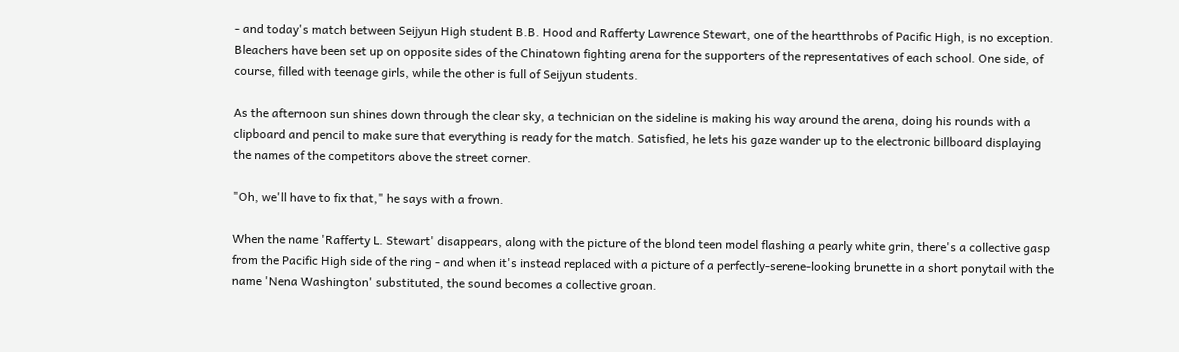- and today's match between Seijyun High student B.B. Hood and Rafferty Lawrence Stewart, one of the heartthrobs of Pacific High, is no exception. Bleachers have been set up on opposite sides of the Chinatown fighting arena for the supporters of the representatives of each school. One side, of course, filled with teenage girls, while the other is full of Seijyun students.

As the afternoon sun shines down through the clear sky, a technician on the sideline is making his way around the arena, doing his rounds with a clipboard and pencil to make sure that everything is ready for the match. Satisfied, he lets his gaze wander up to the electronic billboard displaying the names of the competitors above the street corner.

"Oh, we'll have to fix that," he says with a frown.

When the name 'Rafferty L. Stewart' disappears, along with the picture of the blond teen model flashing a pearly white grin, there's a collective gasp from the Pacific High side of the ring - and when it's instead replaced with a picture of a perfectly-serene-looking brunette in a short ponytail with the name 'Nena Washington' substituted, the sound becomes a collective groan.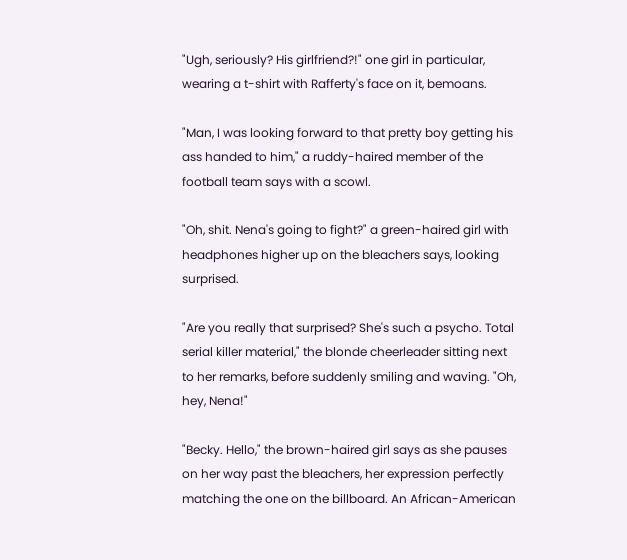"Ugh, seriously? His girlfriend?!" one girl in particular, wearing a t-shirt with Rafferty's face on it, bemoans.

"Man, I was looking forward to that pretty boy getting his ass handed to him," a ruddy-haired member of the football team says with a scowl.

"Oh, shit. Nena's going to fight?" a green-haired girl with headphones higher up on the bleachers says, looking surprised.

"Are you really that surprised? She's such a psycho. Total serial killer material," the blonde cheerleader sitting next to her remarks, before suddenly smiling and waving. "Oh, hey, Nena!"

"Becky. Hello," the brown-haired girl says as she pauses on her way past the bleachers, her expression perfectly matching the one on the billboard. An African-American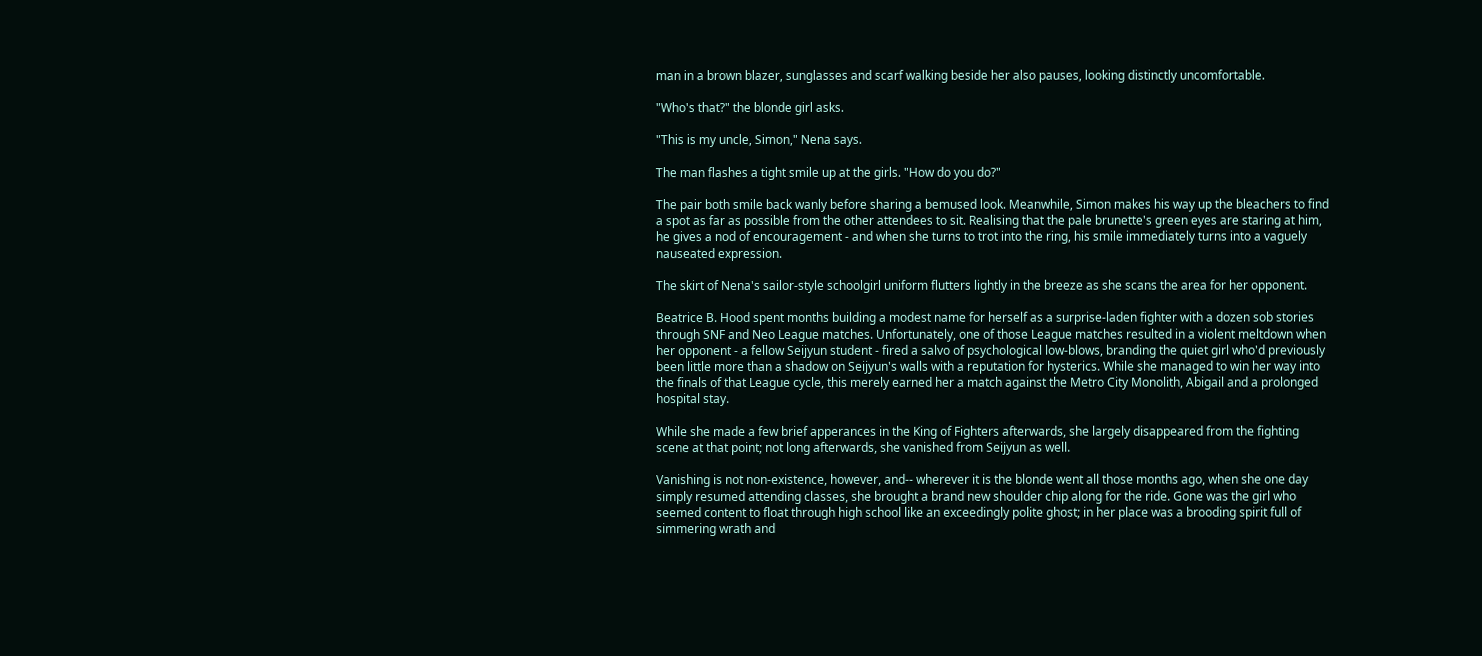man in a brown blazer, sunglasses and scarf walking beside her also pauses, looking distinctly uncomfortable.

"Who's that?" the blonde girl asks.

"This is my uncle, Simon," Nena says.

The man flashes a tight smile up at the girls. "How do you do?"

The pair both smile back wanly before sharing a bemused look. Meanwhile, Simon makes his way up the bleachers to find a spot as far as possible from the other attendees to sit. Realising that the pale brunette's green eyes are staring at him, he gives a nod of encouragement - and when she turns to trot into the ring, his smile immediately turns into a vaguely nauseated expression.

The skirt of Nena's sailor-style schoolgirl uniform flutters lightly in the breeze as she scans the area for her opponent.

Beatrice B. Hood spent months building a modest name for herself as a surprise-laden fighter with a dozen sob stories through SNF and Neo League matches. Unfortunately, one of those League matches resulted in a violent meltdown when her opponent - a fellow Seijyun student - fired a salvo of psychological low-blows, branding the quiet girl who'd previously been little more than a shadow on Seijyun's walls with a reputation for hysterics. While she managed to win her way into the finals of that League cycle, this merely earned her a match against the Metro City Monolith, Abigail and a prolonged hospital stay.

While she made a few brief apperances in the King of Fighters afterwards, she largely disappeared from the fighting scene at that point; not long afterwards, she vanished from Seijyun as well.

Vanishing is not non-existence, however, and-- wherever it is the blonde went all those months ago, when she one day simply resumed attending classes, she brought a brand new shoulder chip along for the ride. Gone was the girl who seemed content to float through high school like an exceedingly polite ghost; in her place was a brooding spirit full of simmering wrath and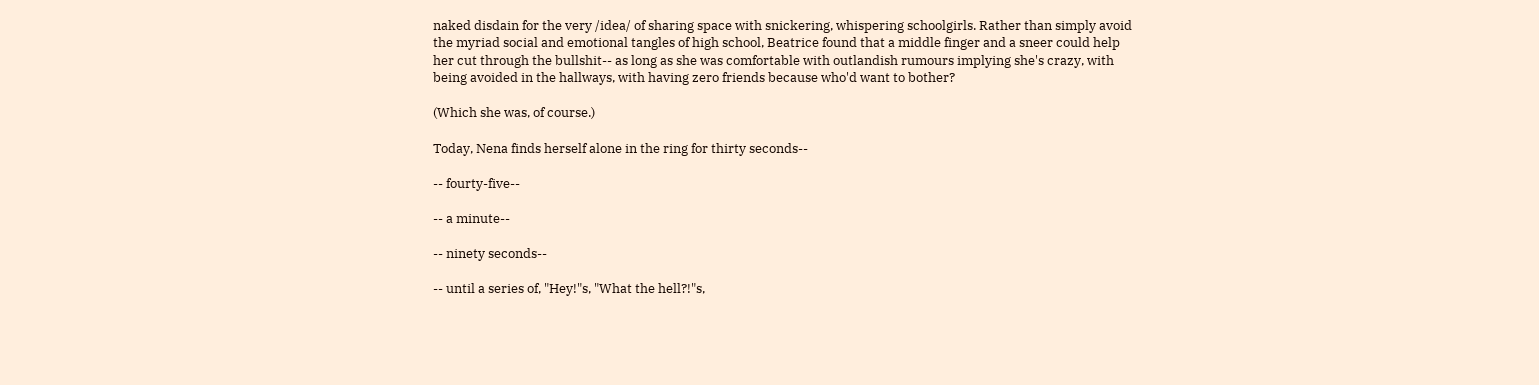naked disdain for the very /idea/ of sharing space with snickering, whispering schoolgirls. Rather than simply avoid the myriad social and emotional tangles of high school, Beatrice found that a middle finger and a sneer could help her cut through the bullshit-- as long as she was comfortable with outlandish rumours implying she's crazy, with being avoided in the hallways, with having zero friends because who'd want to bother?

(Which she was, of course.)

Today, Nena finds herself alone in the ring for thirty seconds--

-- fourty-five--

-- a minute--

-- ninety seconds--

-- until a series of, "Hey!"s, "What the hell?!"s,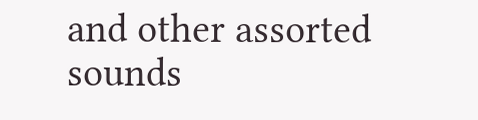and other assorted sounds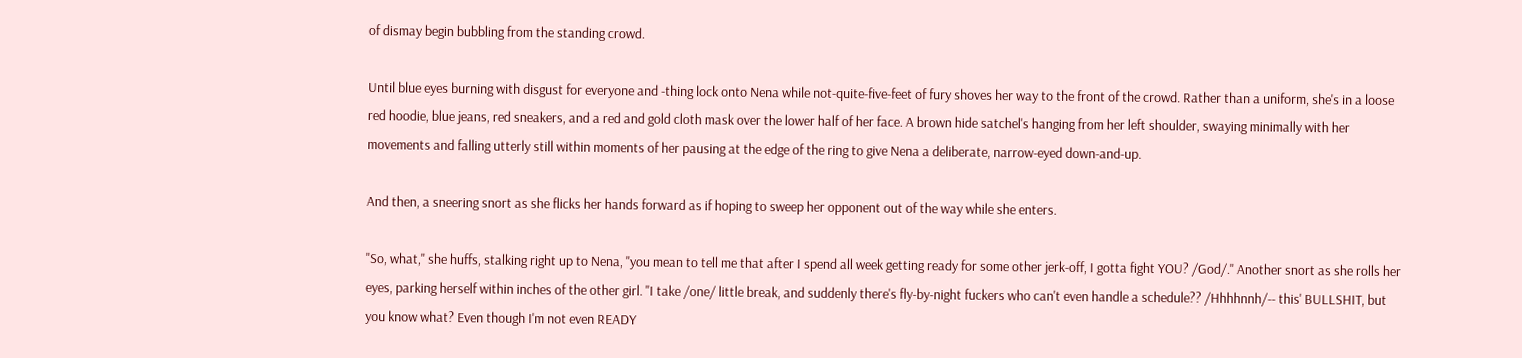of dismay begin bubbling from the standing crowd.

Until blue eyes burning with disgust for everyone and -thing lock onto Nena while not-quite-five-feet of fury shoves her way to the front of the crowd. Rather than a uniform, she's in a loose red hoodie, blue jeans, red sneakers, and a red and gold cloth mask over the lower half of her face. A brown hide satchel's hanging from her left shoulder, swaying minimally with her movements and falling utterly still within moments of her pausing at the edge of the ring to give Nena a deliberate, narrow-eyed down-and-up.

And then, a sneering snort as she flicks her hands forward as if hoping to sweep her opponent out of the way while she enters.

"So, what," she huffs, stalking right up to Nena, "you mean to tell me that after I spend all week getting ready for some other jerk-off, I gotta fight YOU? /God/." Another snort as she rolls her eyes, parking herself within inches of the other girl. "I take /one/ little break, and suddenly there's fly-by-night fuckers who can't even handle a schedule?? /Hhhhnnh/-- this' BULLSHIT, but you know what? Even though I'm not even READY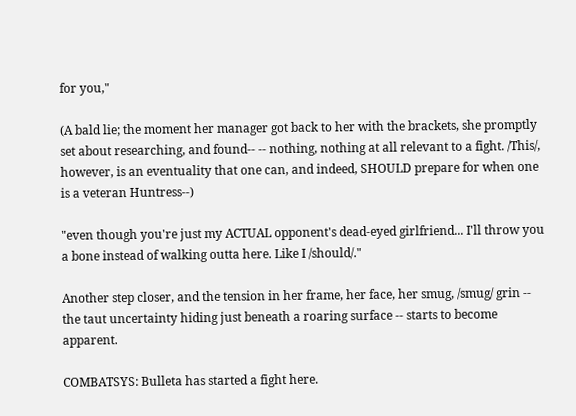for you,"

(A bald lie; the moment her manager got back to her with the brackets, she promptly set about researching, and found-- -- nothing, nothing at all relevant to a fight. /This/, however, is an eventuality that one can, and indeed, SHOULD prepare for when one is a veteran Huntress--)

"even though you're just my ACTUAL opponent's dead-eyed girlfriend... I'll throw you a bone instead of walking outta here. Like I /should/."

Another step closer, and the tension in her frame, her face, her smug, /smug/ grin -- the taut uncertainty hiding just beneath a roaring surface -- starts to become apparent.

COMBATSYS: Bulleta has started a fight here.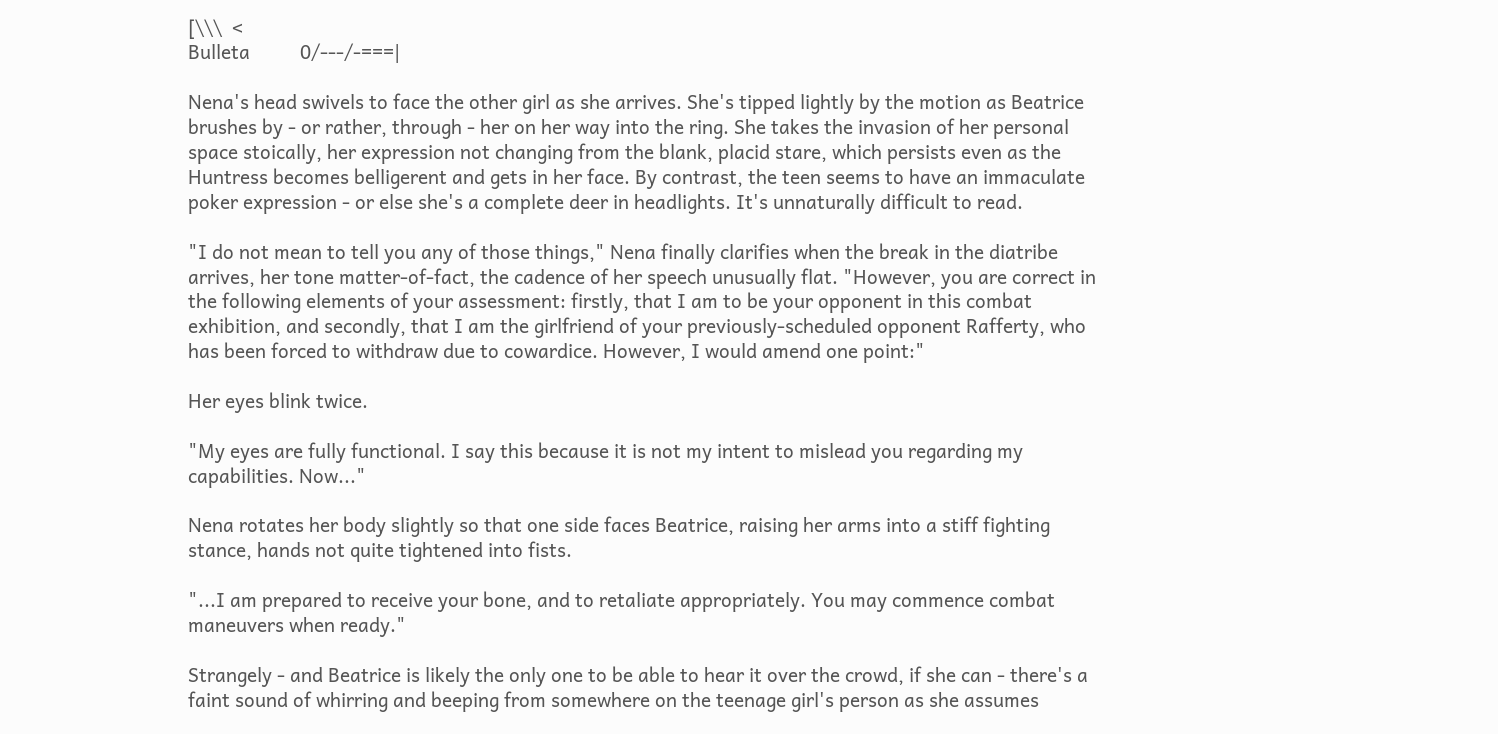[\\\  <
Bulleta          0/---/-===|

Nena's head swivels to face the other girl as she arrives. She's tipped lightly by the motion as Beatrice brushes by - or rather, through - her on her way into the ring. She takes the invasion of her personal space stoically, her expression not changing from the blank, placid stare, which persists even as the Huntress becomes belligerent and gets in her face. By contrast, the teen seems to have an immaculate poker expression - or else she's a complete deer in headlights. It's unnaturally difficult to read.

"I do not mean to tell you any of those things," Nena finally clarifies when the break in the diatribe arrives, her tone matter-of-fact, the cadence of her speech unusually flat. "However, you are correct in the following elements of your assessment: firstly, that I am to be your opponent in this combat exhibition, and secondly, that I am the girlfriend of your previously-scheduled opponent Rafferty, who has been forced to withdraw due to cowardice. However, I would amend one point:"

Her eyes blink twice.

"My eyes are fully functional. I say this because it is not my intent to mislead you regarding my capabilities. Now..."

Nena rotates her body slightly so that one side faces Beatrice, raising her arms into a stiff fighting stance, hands not quite tightened into fists.

"...I am prepared to receive your bone, and to retaliate appropriately. You may commence combat maneuvers when ready."

Strangely - and Beatrice is likely the only one to be able to hear it over the crowd, if she can - there's a faint sound of whirring and beeping from somewhere on the teenage girl's person as she assumes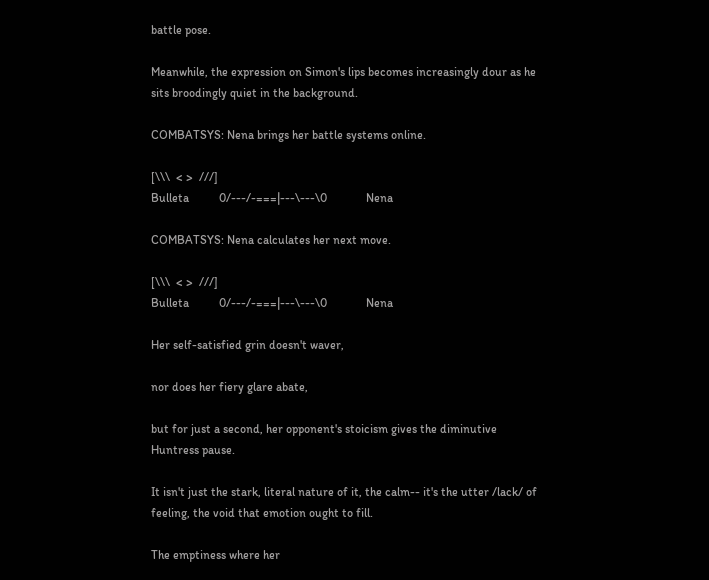battle pose.

Meanwhile, the expression on Simon's lips becomes increasingly dour as he sits broodingly quiet in the background.

COMBATSYS: Nena brings her battle systems online.

[\\\  < >  ///]
Bulleta          0/---/-===|---\---\0             Nena

COMBATSYS: Nena calculates her next move.

[\\\  < >  ///]
Bulleta          0/---/-===|---\---\0             Nena

Her self-satisfied grin doesn't waver,

nor does her fiery glare abate,

but for just a second, her opponent's stoicism gives the diminutive Huntress pause.

It isn't just the stark, literal nature of it, the calm-- it's the utter /lack/ of feeling, the void that emotion ought to fill.

The emptiness where her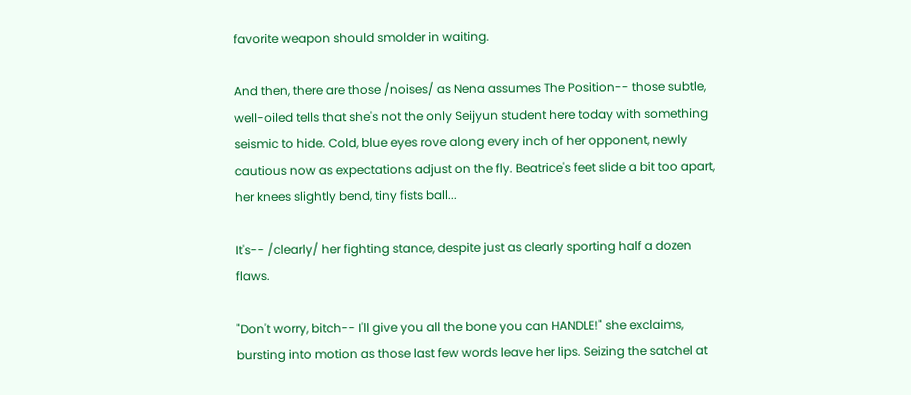favorite weapon should smolder in waiting.

And then, there are those /noises/ as Nena assumes The Position-- those subtle, well-oiled tells that she's not the only Seijyun student here today with something seismic to hide. Cold, blue eyes rove along every inch of her opponent, newly cautious now as expectations adjust on the fly. Beatrice's feet slide a bit too apart, her knees slightly bend, tiny fists ball...

It's-- /clearly/ her fighting stance, despite just as clearly sporting half a dozen flaws.

"Don't worry, bitch-- I'll give you all the bone you can HANDLE!" she exclaims, bursting into motion as those last few words leave her lips. Seizing the satchel at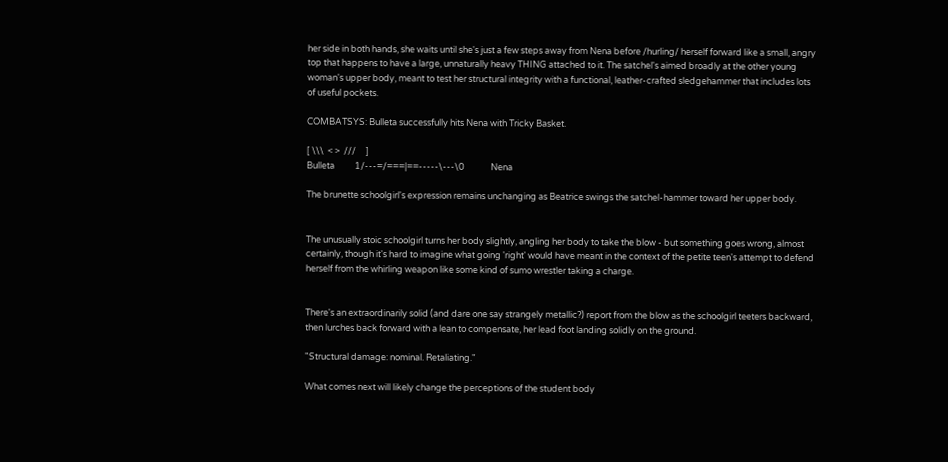her side in both hands, she waits until she's just a few steps away from Nena before /hurling/ herself forward like a small, angry top that happens to have a large, unnaturally heavy THING attached to it. The satchel's aimed broadly at the other young woman's upper body, meant to test her structural integrity with a functional, leather-crafted sledgehammer that includes lots of useful pockets.

COMBATSYS: Bulleta successfully hits Nena with Tricky Basket.

[ \\\  < >  ///     ]
Bulleta          1/---=/===|==-----\---\0             Nena

The brunette schoolgirl's expression remains unchanging as Beatrice swings the satchel-hammer toward her upper body.


The unusually stoic schoolgirl turns her body slightly, angling her body to take the blow - but something goes wrong, almost certainly, though it's hard to imagine what going 'right' would have meant in the context of the petite teen's attempt to defend herself from the whirling weapon like some kind of sumo wrestler taking a charge.


There's an extraordinarily solid (and dare one say strangely metallic?) report from the blow as the schoolgirl teeters backward, then lurches back forward with a lean to compensate, her lead foot landing solidly on the ground.

"Structural damage: nominal. Retaliating."

What comes next will likely change the perceptions of the student body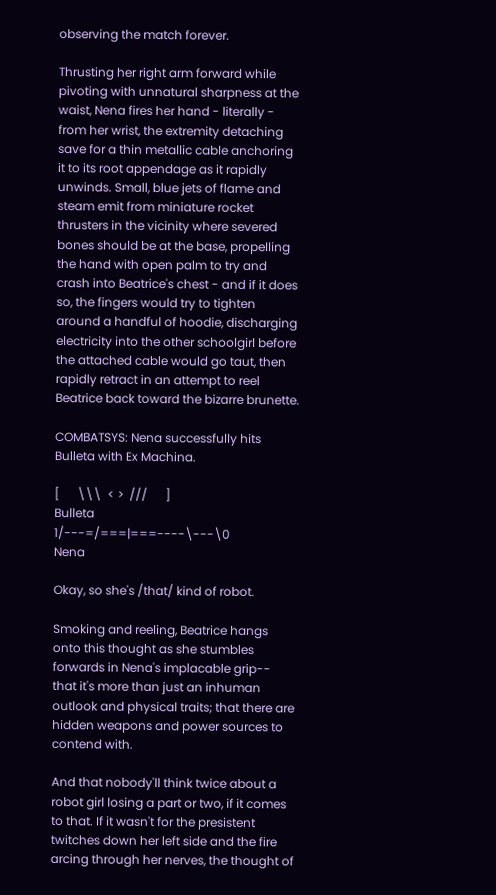observing the match forever.

Thrusting her right arm forward while pivoting with unnatural sharpness at the waist, Nena fires her hand - literally - from her wrist, the extremity detaching save for a thin metallic cable anchoring it to its root appendage as it rapidly unwinds. Small, blue jets of flame and steam emit from miniature rocket thrusters in the vicinity where severed bones should be at the base, propelling the hand with open palm to try and crash into Beatrice's chest - and if it does so, the fingers would try to tighten around a handful of hoodie, discharging electricity into the other schoolgirl before the attached cable would go taut, then rapidly retract in an attempt to reel Beatrice back toward the bizarre brunette.

COMBATSYS: Nena successfully hits Bulleta with Ex Machina.

[      \\\  < >  ///      ]
Bulleta          1/---=/===|===----\---\0             Nena

Okay, so she's /that/ kind of robot.

Smoking and reeling, Beatrice hangs onto this thought as she stumbles forwards in Nena's implacable grip-- that it's more than just an inhuman outlook and physical traits; that there are hidden weapons and power sources to contend with.

And that nobody'll think twice about a robot girl losing a part or two, if it comes to that. If it wasn't for the presistent twitches down her left side and the fire arcing through her nerves, the thought of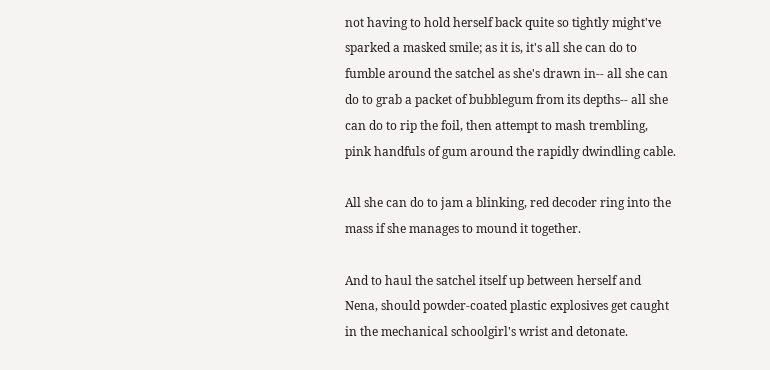not having to hold herself back quite so tightly might've sparked a masked smile; as it is, it's all she can do to fumble around the satchel as she's drawn in-- all she can do to grab a packet of bubblegum from its depths-- all she can do to rip the foil, then attempt to mash trembling, pink handfuls of gum around the rapidly dwindling cable.

All she can do to jam a blinking, red decoder ring into the mass if she manages to mound it together.

And to haul the satchel itself up between herself and Nena, should powder-coated plastic explosives get caught in the mechanical schoolgirl's wrist and detonate.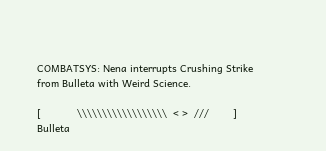COMBATSYS: Nena interrupts Crushing Strike from Bulleta with Weird Science.

[            \\\\\\\\\\\\\\\\\\  < >  ///        ]
Bulleta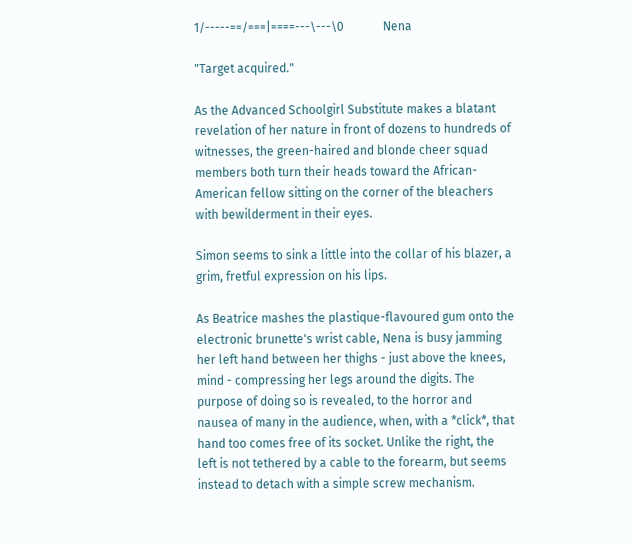1/-----==/===|====---\---\0             Nena

"Target acquired."

As the Advanced Schoolgirl Substitute makes a blatant revelation of her nature in front of dozens to hundreds of witnesses, the green-haired and blonde cheer squad members both turn their heads toward the African-American fellow sitting on the corner of the bleachers with bewilderment in their eyes.

Simon seems to sink a little into the collar of his blazer, a grim, fretful expression on his lips.

As Beatrice mashes the plastique-flavoured gum onto the electronic brunette's wrist cable, Nena is busy jamming her left hand between her thighs - just above the knees, mind - compressing her legs around the digits. The purpose of doing so is revealed, to the horror and nausea of many in the audience, when, with a *click*, that hand too comes free of its socket. Unlike the right, the left is not tethered by a cable to the forearm, but seems instead to detach with a simple screw mechanism.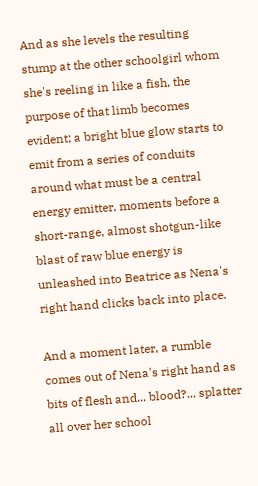And as she levels the resulting stump at the other schoolgirl whom she's reeling in like a fish, the purpose of that limb becomes evident; a bright blue glow starts to emit from a series of conduits around what must be a central energy emitter, moments before a short-range, almost shotgun-like blast of raw blue energy is unleashed into Beatrice as Nena's right hand clicks back into place.

And a moment later, a rumble comes out of Nena's right hand as bits of flesh and... blood?... splatter all over her school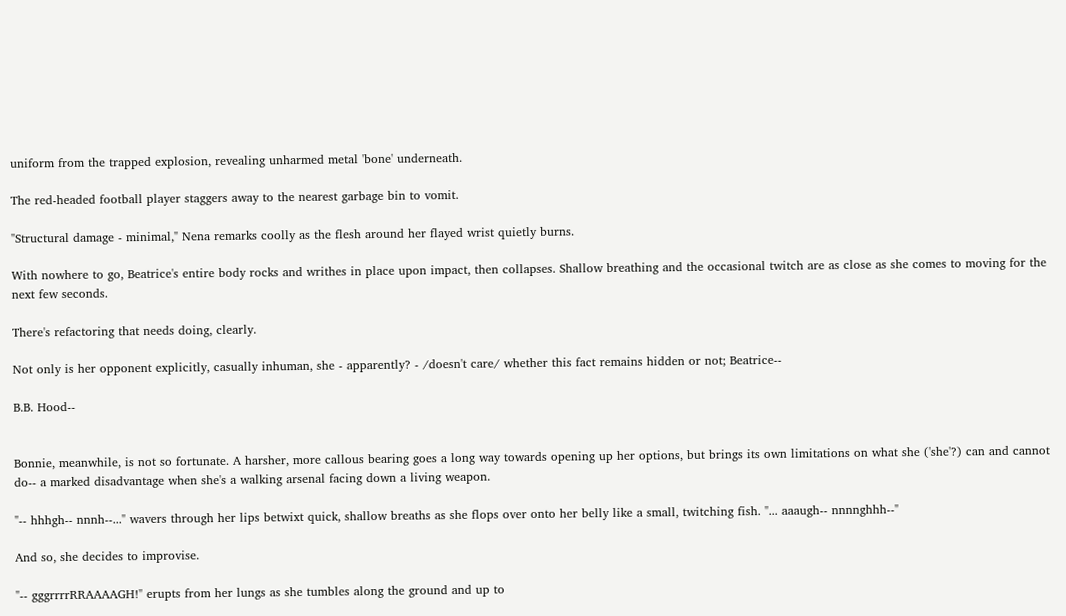uniform from the trapped explosion, revealing unharmed metal 'bone' underneath.

The red-headed football player staggers away to the nearest garbage bin to vomit.

"Structural damage - minimal," Nena remarks coolly as the flesh around her flayed wrist quietly burns.

With nowhere to go, Beatrice's entire body rocks and writhes in place upon impact, then collapses. Shallow breathing and the occasional twitch are as close as she comes to moving for the next few seconds.

There's refactoring that needs doing, clearly.

Not only is her opponent explicitly, casually inhuman, she - apparently? - /doesn't care/ whether this fact remains hidden or not; Beatrice--

B.B. Hood--


Bonnie, meanwhile, is not so fortunate. A harsher, more callous bearing goes a long way towards opening up her options, but brings its own limitations on what she ('she'?) can and cannot do-- a marked disadvantage when she's a walking arsenal facing down a living weapon.

"-- hhhgh-- nnnh--..." wavers through her lips betwixt quick, shallow breaths as she flops over onto her belly like a small, twitching fish. "... aaaugh-- nnnnghhh--"

And so, she decides to improvise.

"-- gggrrrrRRAAAAGH!" erupts from her lungs as she tumbles along the ground and up to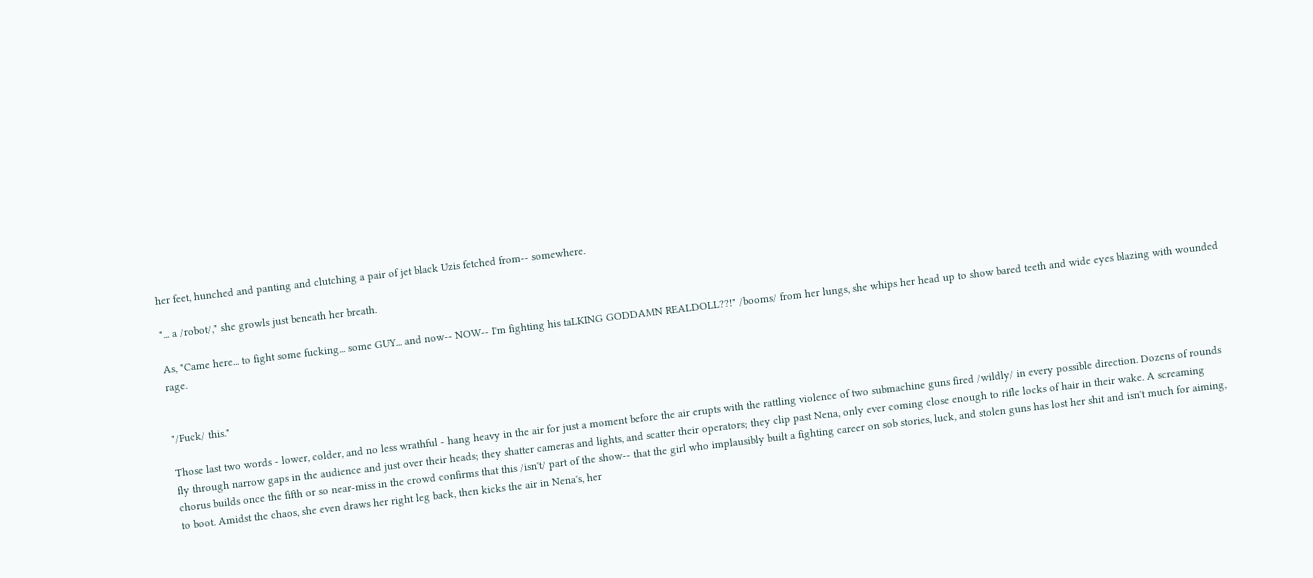her feet, hunched and panting and clutching a pair of jet black Uzis fetched from-- somewhere.

"... a /robot/," she growls just beneath her breath.

As, "Came here... to fight some fucking... some GUY... and now-- NOW-- I'm fighting his taLKING GODDAMN REALDOLL??!" /booms/ from her lungs, she whips her head up to show bared teeth and wide eyes blazing with wounded rage.


"/Fuck/ this."

Those last two words - lower, colder, and no less wrathful - hang heavy in the air for just a moment before the air erupts with the rattling violence of two submachine guns fired /wildly/ in every possible direction. Dozens of rounds fly through narrow gaps in the audience and just over their heads; they shatter cameras and lights, and scatter their operators; they clip past Nena, only ever coming close enough to rifle locks of hair in their wake. A screaming chorus builds once the fifth or so near-miss in the crowd confirms that this /isn't/ part of the show-- that the girl who implausibly built a fighting career on sob stories, luck, and stolen guns has lost her shit and isn't much for aiming, to boot. Amidst the chaos, she even draws her right leg back, then kicks the air in Nena's, her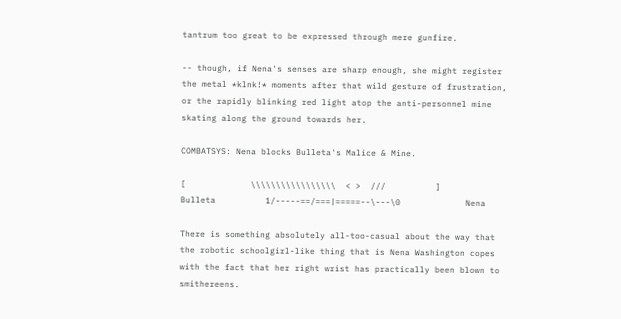tantrum too great to be expressed through mere gunfire.

-- though, if Nena's senses are sharp enough, she might register the metal *klnk!* moments after that wild gesture of frustration, or the rapidly blinking red light atop the anti-personnel mine skating along the ground towards her.

COMBATSYS: Nena blocks Bulleta's Malice & Mine.

[             \\\\\\\\\\\\\\\\\  < >  ///          ]
Bulleta          1/-----==/===|=====--\---\0             Nena

There is something absolutely all-too-casual about the way that the robotic schoolgirl-like thing that is Nena Washington copes with the fact that her right wrist has practically been blown to smithereens.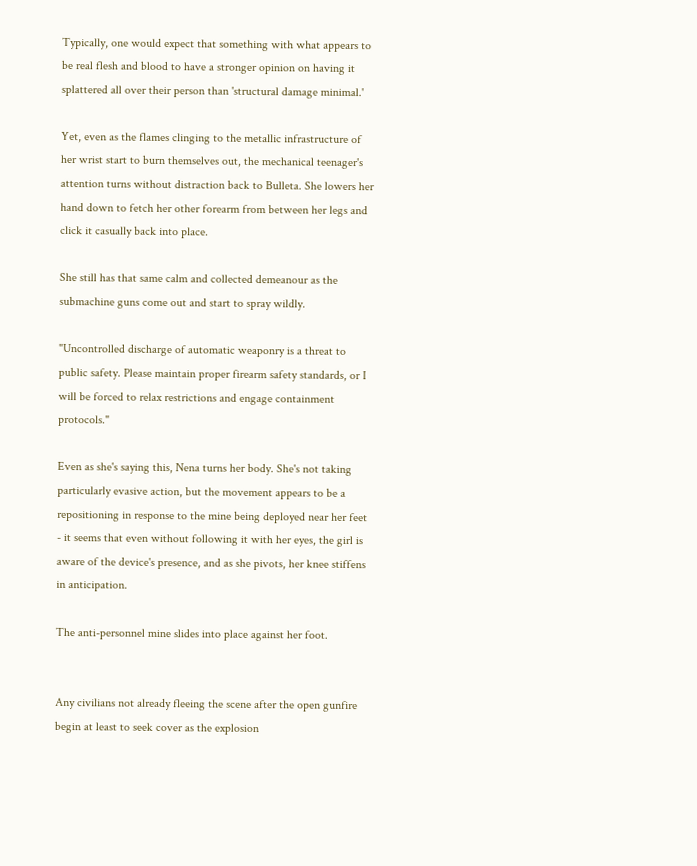Typically, one would expect that something with what appears to be real flesh and blood to have a stronger opinion on having it splattered all over their person than 'structural damage minimal.'

Yet, even as the flames clinging to the metallic infrastructure of her wrist start to burn themselves out, the mechanical teenager's attention turns without distraction back to Bulleta. She lowers her hand down to fetch her other forearm from between her legs and click it casually back into place.

She still has that same calm and collected demeanour as the submachine guns come out and start to spray wildly.

"Uncontrolled discharge of automatic weaponry is a threat to public safety. Please maintain proper firearm safety standards, or I will be forced to relax restrictions and engage containment protocols."

Even as she's saying this, Nena turns her body. She's not taking particularly evasive action, but the movement appears to be a repositioning in response to the mine being deployed near her feet - it seems that even without following it with her eyes, the girl is aware of the device's presence, and as she pivots, her knee stiffens in anticipation.

The anti-personnel mine slides into place against her foot.


Any civilians not already fleeing the scene after the open gunfire begin at least to seek cover as the explosion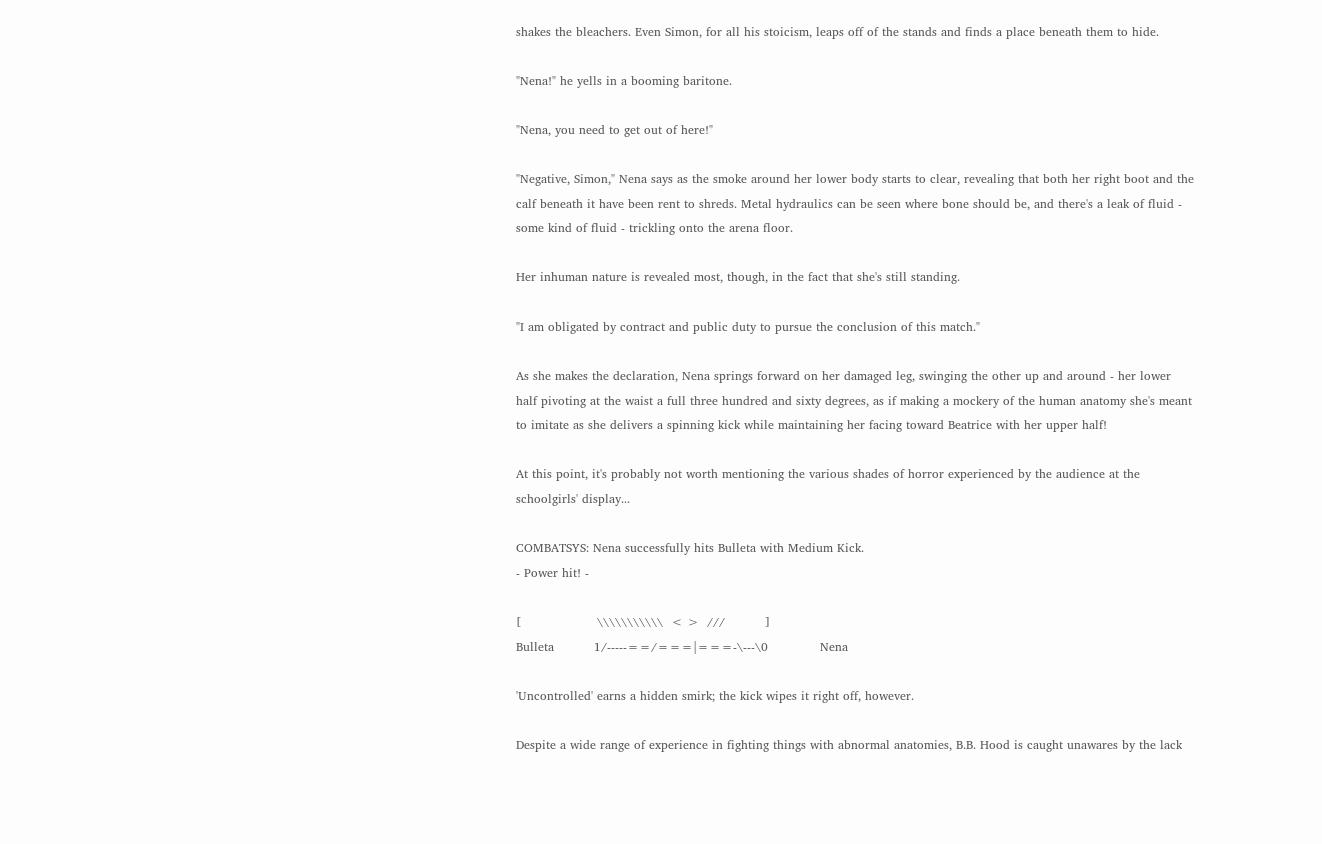shakes the bleachers. Even Simon, for all his stoicism, leaps off of the stands and finds a place beneath them to hide.

"Nena!" he yells in a booming baritone.

"Nena, you need to get out of here!"

"Negative, Simon," Nena says as the smoke around her lower body starts to clear, revealing that both her right boot and the calf beneath it have been rent to shreds. Metal hydraulics can be seen where bone should be, and there's a leak of fluid - some kind of fluid - trickling onto the arena floor.

Her inhuman nature is revealed most, though, in the fact that she's still standing.

"I am obligated by contract and public duty to pursue the conclusion of this match."

As she makes the declaration, Nena springs forward on her damaged leg, swinging the other up and around - her lower half pivoting at the waist a full three hundred and sixty degrees, as if making a mockery of the human anatomy she's meant to imitate as she delivers a spinning kick while maintaining her facing toward Beatrice with her upper half!

At this point, it's probably not worth mentioning the various shades of horror experienced by the audience at the schoolgirls' display...

COMBATSYS: Nena successfully hits Bulleta with Medium Kick.
- Power hit! -

[                   \\\\\\\\\\\  < >  ///          ]
Bulleta          1/-----==/===|===-\---\0             Nena

'Uncontrolled' earns a hidden smirk; the kick wipes it right off, however.

Despite a wide range of experience in fighting things with abnormal anatomies, B.B. Hood is caught unawares by the lack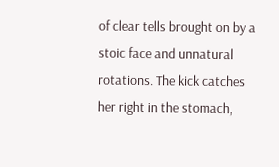of clear tells brought on by a stoic face and unnatural rotations. The kick catches her right in the stomach,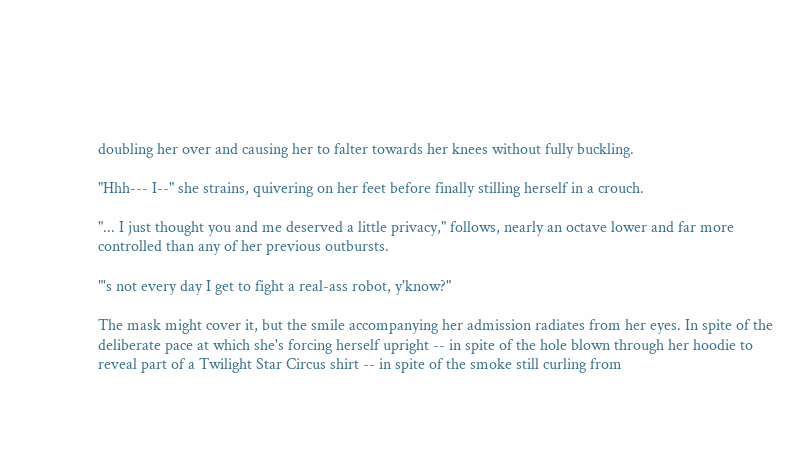doubling her over and causing her to falter towards her knees without fully buckling.

"Hhh--- I--" she strains, quivering on her feet before finally stilling herself in a crouch.

"... I just thought you and me deserved a little privacy," follows, nearly an octave lower and far more controlled than any of her previous outbursts.

"'s not every day I get to fight a real-ass robot, y'know?"

The mask might cover it, but the smile accompanying her admission radiates from her eyes. In spite of the deliberate pace at which she's forcing herself upright -- in spite of the hole blown through her hoodie to reveal part of a Twilight Star Circus shirt -- in spite of the smoke still curling from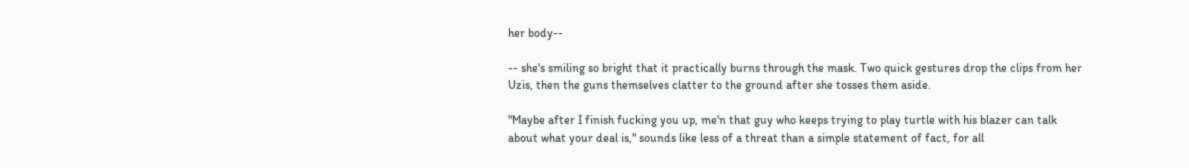her body--

-- she's smiling so bright that it practically burns through the mask. Two quick gestures drop the clips from her Uzis, then the guns themselves clatter to the ground after she tosses them aside.

"Maybe after I finish fucking you up, me'n that guy who keeps trying to play turtle with his blazer can talk about what your deal is," sounds like less of a threat than a simple statement of fact, for all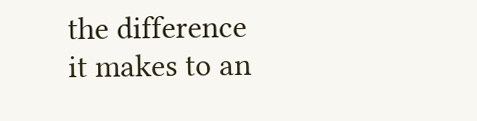the difference it makes to an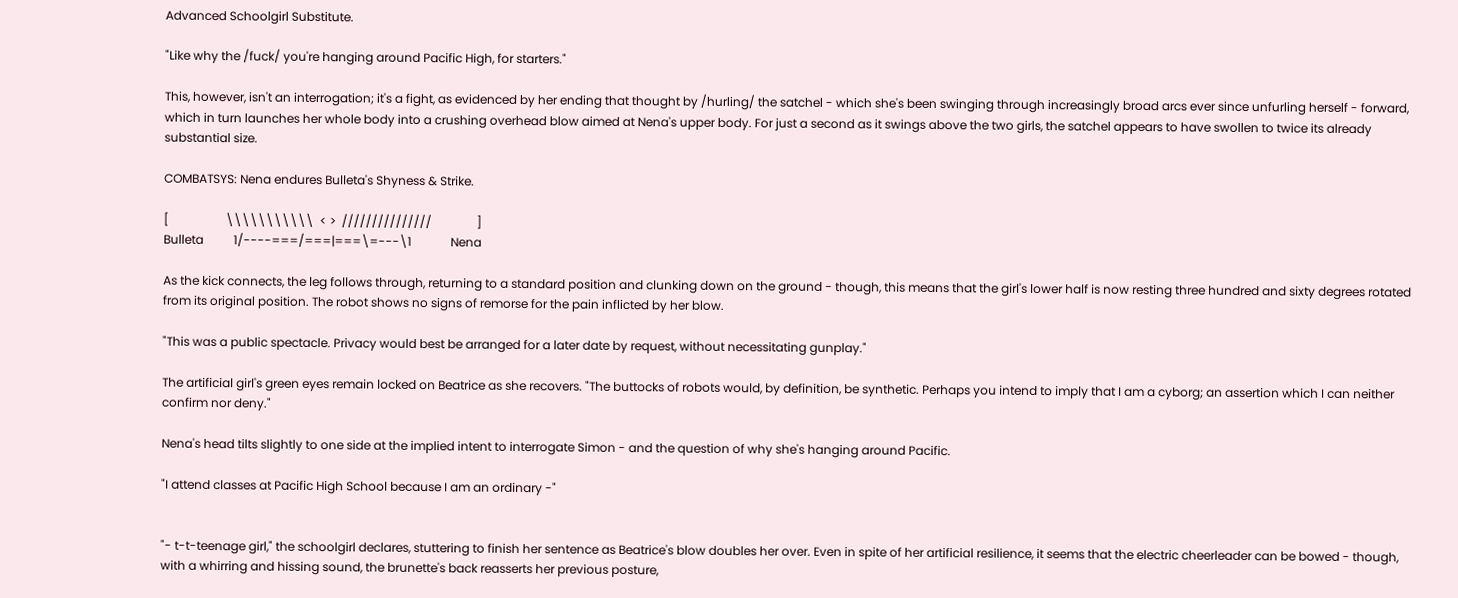Advanced Schoolgirl Substitute.

"Like why the /fuck/ you're hanging around Pacific High, for starters."

This, however, isn't an interrogation; it's a fight, as evidenced by her ending that thought by /hurling/ the satchel - which she's been swinging through increasingly broad arcs ever since unfurling herself - forward, which in turn launches her whole body into a crushing overhead blow aimed at Nena's upper body. For just a second as it swings above the two girls, the satchel appears to have swollen to twice its already substantial size.

COMBATSYS: Nena endures Bulleta's Shyness & Strike.

[                   \\\\\\\\\\\  < >  ///////////////               ]
Bulleta          1/----===/===|===\=---\1             Nena

As the kick connects, the leg follows through, returning to a standard position and clunking down on the ground - though, this means that the girl's lower half is now resting three hundred and sixty degrees rotated from its original position. The robot shows no signs of remorse for the pain inflicted by her blow.

"This was a public spectacle. Privacy would best be arranged for a later date by request, without necessitating gunplay."

The artificial girl's green eyes remain locked on Beatrice as she recovers. "The buttocks of robots would, by definition, be synthetic. Perhaps you intend to imply that I am a cyborg; an assertion which I can neither confirm nor deny."

Nena's head tilts slightly to one side at the implied intent to interrogate Simon - and the question of why she's hanging around Pacific.

"I attend classes at Pacific High School because I am an ordinary -"


"- t-t-teenage girl," the schoolgirl declares, stuttering to finish her sentence as Beatrice's blow doubles her over. Even in spite of her artificial resilience, it seems that the electric cheerleader can be bowed - though, with a whirring and hissing sound, the brunette's back reasserts her previous posture,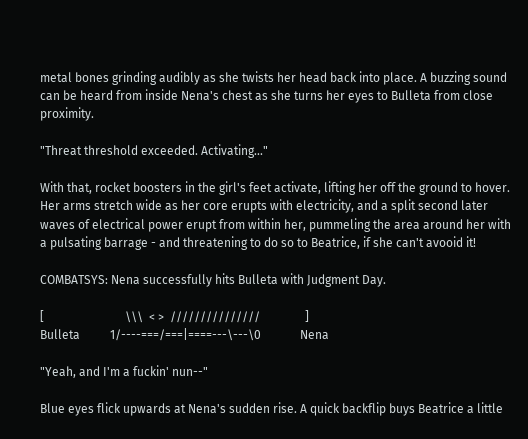metal bones grinding audibly as she twists her head back into place. A buzzing sound can be heard from inside Nena's chest as she turns her eyes to Bulleta from close proximity.

"Threat threshold exceeded. Activating..."

With that, rocket boosters in the girl's feet activate, lifting her off the ground to hover. Her arms stretch wide as her core erupts with electricity, and a split second later waves of electrical power erupt from within her, pummeling the area around her with a pulsating barrage - and threatening to do so to Beatrice, if she can't avooid it!

COMBATSYS: Nena successfully hits Bulleta with Judgment Day.

[                           \\\  < >  ///////////////               ]
Bulleta          1/----===/===|====---\---\0             Nena

"Yeah, and I'm a fuckin' nun--"

Blue eyes flick upwards at Nena's sudden rise. A quick backflip buys Beatrice a little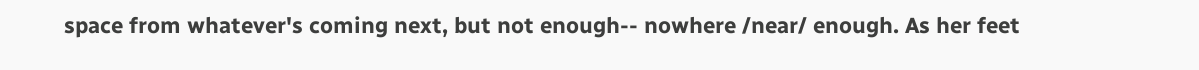space from whatever's coming next, but not enough-- nowhere /near/ enough. As her feet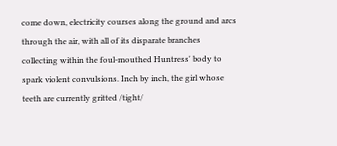come down, electricity courses along the ground and arcs through the air, with all of its disparate branches collecting within the foul-mouthed Huntress' body to spark violent convulsions. Inch by inch, the girl whose teeth are currently gritted /tight/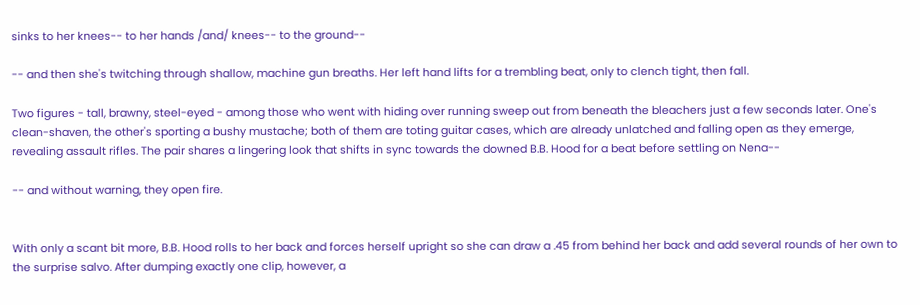sinks to her knees-- to her hands /and/ knees-- to the ground--

-- and then she's twitching through shallow, machine gun breaths. Her left hand lifts for a trembling beat, only to clench tight, then fall.

Two figures - tall, brawny, steel-eyed - among those who went with hiding over running sweep out from beneath the bleachers just a few seconds later. One's clean-shaven, the other's sporting a bushy mustache; both of them are toting guitar cases, which are already unlatched and falling open as they emerge, revealing assault rifles. The pair shares a lingering look that shifts in sync towards the downed B.B. Hood for a beat before settling on Nena--

-- and without warning, they open fire.


With only a scant bit more, B.B. Hood rolls to her back and forces herself upright so she can draw a .45 from behind her back and add several rounds of her own to the surprise salvo. After dumping exactly one clip, however, a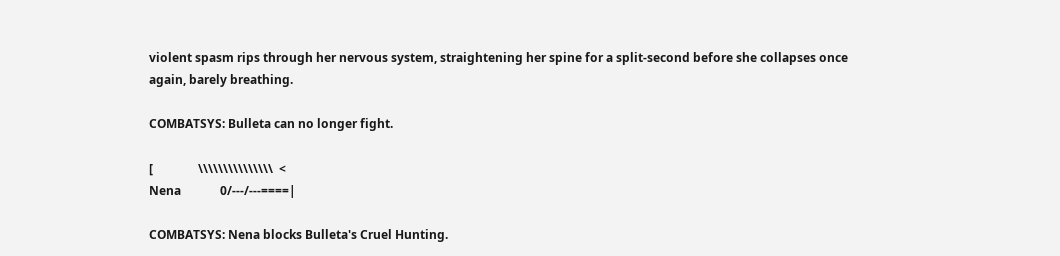violent spasm rips through her nervous system, straightening her spine for a split-second before she collapses once again, barely breathing.

COMBATSYS: Bulleta can no longer fight.

[               \\\\\\\\\\\\\\\  <
Nena             0/---/---====|

COMBATSYS: Nena blocks Bulleta's Cruel Hunting.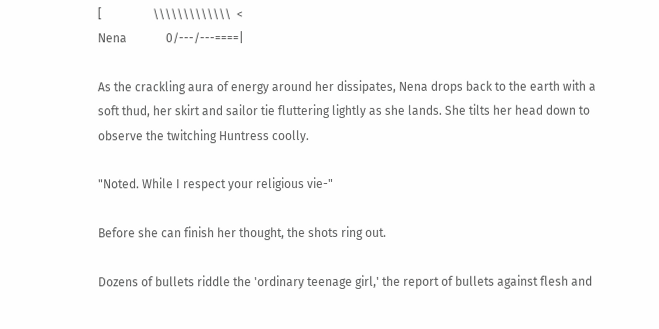[                 \\\\\\\\\\\\\  <
Nena             0/---/---====|

As the crackling aura of energy around her dissipates, Nena drops back to the earth with a soft thud, her skirt and sailor tie fluttering lightly as she lands. She tilts her head down to observe the twitching Huntress coolly.

"Noted. While I respect your religious vie-"

Before she can finish her thought, the shots ring out.

Dozens of bullets riddle the 'ordinary teenage girl,' the report of bullets against flesh and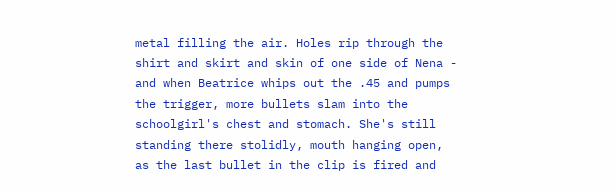metal filling the air. Holes rip through the shirt and skirt and skin of one side of Nena - and when Beatrice whips out the .45 and pumps the trigger, more bullets slam into the schoolgirl's chest and stomach. She's still standing there stolidly, mouth hanging open, as the last bullet in the clip is fired and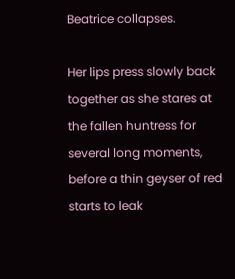Beatrice collapses.

Her lips press slowly back together as she stares at the fallen huntress for several long moments, before a thin geyser of red starts to leak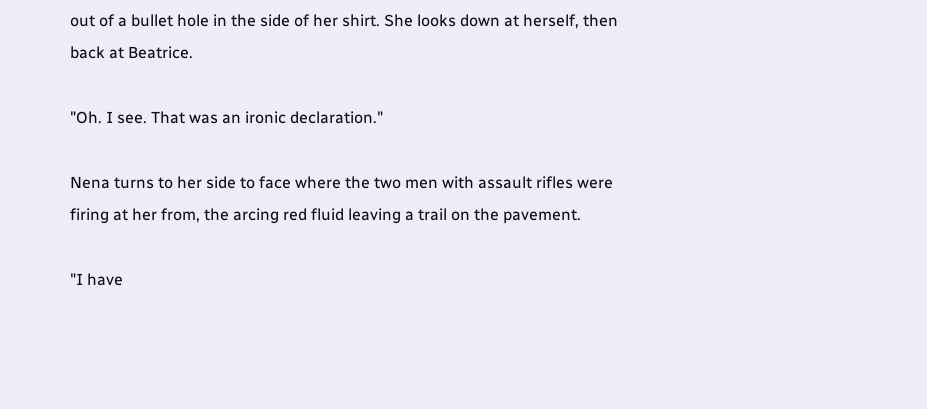out of a bullet hole in the side of her shirt. She looks down at herself, then back at Beatrice.

"Oh. I see. That was an ironic declaration."

Nena turns to her side to face where the two men with assault rifles were firing at her from, the arcing red fluid leaving a trail on the pavement.

"I have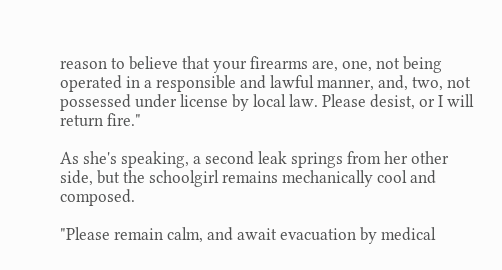reason to believe that your firearms are, one, not being operated in a responsible and lawful manner, and, two, not possessed under license by local law. Please desist, or I will return fire."

As she's speaking, a second leak springs from her other side, but the schoolgirl remains mechanically cool and composed.

"Please remain calm, and await evacuation by medical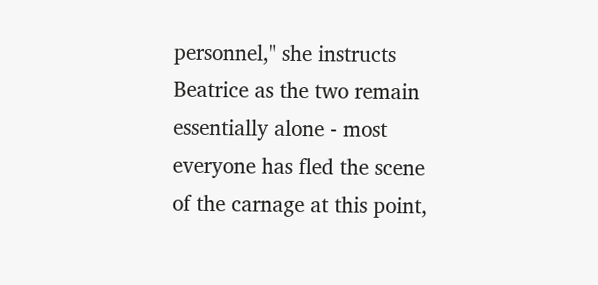personnel," she instructs Beatrice as the two remain essentially alone - most everyone has fled the scene of the carnage at this point,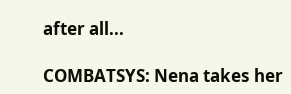after all...

COMBATSYS: Nena takes her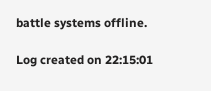battle systems offline.

Log created on 22:15:01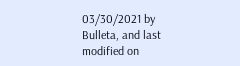03/30/2021 by Bulleta, and last modified on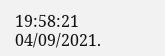19:58:21 04/09/2021.